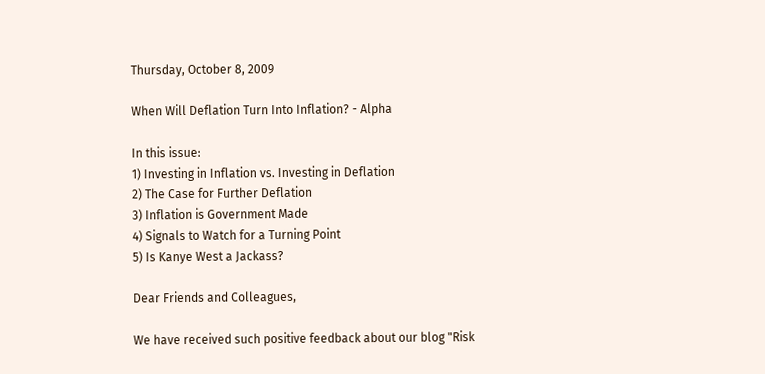Thursday, October 8, 2009

When Will Deflation Turn Into Inflation? - Alpha

In this issue:
1) Investing in Inflation vs. Investing in Deflation
2) The Case for Further Deflation
3) Inflation is Government Made
4) Signals to Watch for a Turning Point
5) Is Kanye West a Jackass?

Dear Friends and Colleagues,

We have received such positive feedback about our blog "Risk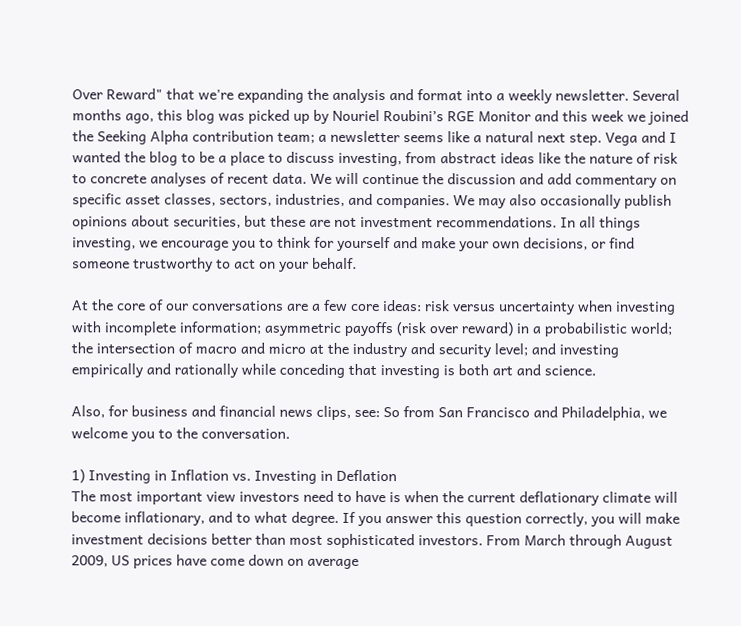Over Reward" that we're expanding the analysis and format into a weekly newsletter. Several months ago, this blog was picked up by Nouriel Roubini’s RGE Monitor and this week we joined the Seeking Alpha contribution team; a newsletter seems like a natural next step. Vega and I wanted the blog to be a place to discuss investing, from abstract ideas like the nature of risk to concrete analyses of recent data. We will continue the discussion and add commentary on specific asset classes, sectors, industries, and companies. We may also occasionally publish opinions about securities, but these are not investment recommendations. In all things investing, we encourage you to think for yourself and make your own decisions, or find someone trustworthy to act on your behalf.

At the core of our conversations are a few core ideas: risk versus uncertainty when investing with incomplete information; asymmetric payoffs (risk over reward) in a probabilistic world; the intersection of macro and micro at the industry and security level; and investing empirically and rationally while conceding that investing is both art and science.

Also, for business and financial news clips, see: So from San Francisco and Philadelphia, we welcome you to the conversation.

1) Investing in Inflation vs. Investing in Deflation
The most important view investors need to have is when the current deflationary climate will become inflationary, and to what degree. If you answer this question correctly, you will make investment decisions better than most sophisticated investors. From March through August 2009, US prices have come down on average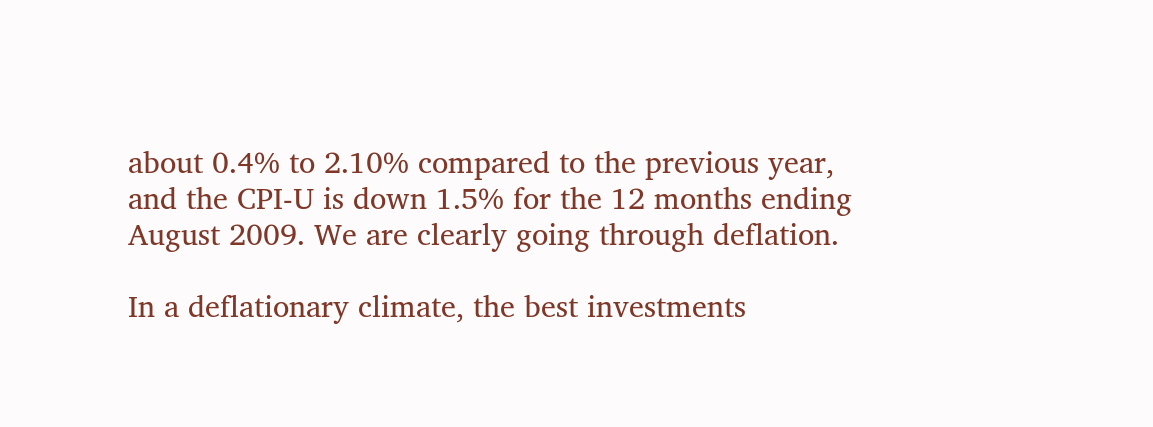about 0.4% to 2.10% compared to the previous year, and the CPI-U is down 1.5% for the 12 months ending August 2009. We are clearly going through deflation.

In a deflationary climate, the best investments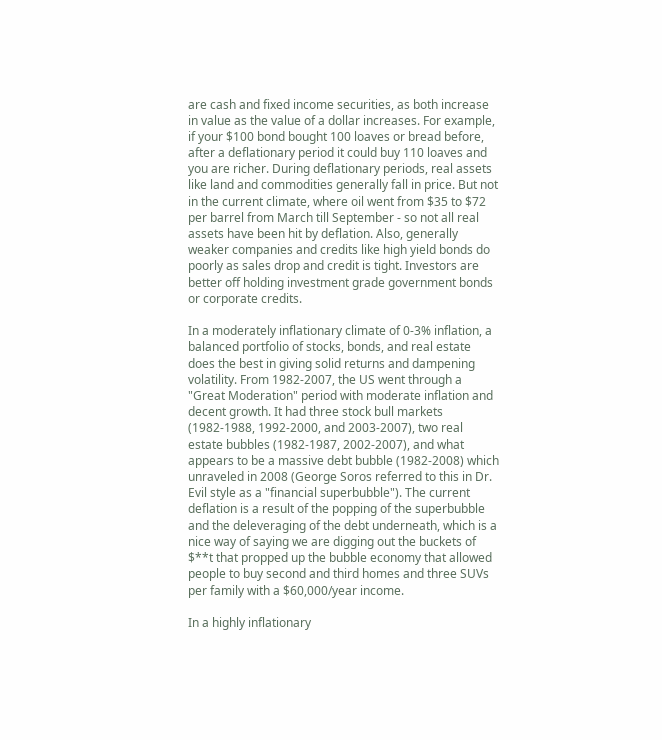are cash and fixed income securities, as both increase in value as the value of a dollar increases. For example, if your $100 bond bought 100 loaves or bread before, after a deflationary period it could buy 110 loaves and you are richer. During deflationary periods, real assets like land and commodities generally fall in price. But not in the current climate, where oil went from $35 to $72 per barrel from March till September - so not all real assets have been hit by deflation. Also, generally weaker companies and credits like high yield bonds do poorly as sales drop and credit is tight. Investors are better off holding investment grade government bonds or corporate credits.

In a moderately inflationary climate of 0-3% inflation, a balanced portfolio of stocks, bonds, and real estate does the best in giving solid returns and dampening volatility. From 1982-2007, the US went through a "Great Moderation" period with moderate inflation and decent growth. It had three stock bull markets (1982-1988, 1992-2000, and 2003-2007), two real estate bubbles (1982-1987, 2002-2007), and what appears to be a massive debt bubble (1982-2008) which unraveled in 2008 (George Soros referred to this in Dr. Evil style as a "financial superbubble"). The current deflation is a result of the popping of the superbubble and the deleveraging of the debt underneath, which is a nice way of saying we are digging out the buckets of $**t that propped up the bubble economy that allowed people to buy second and third homes and three SUVs per family with a $60,000/year income.

In a highly inflationary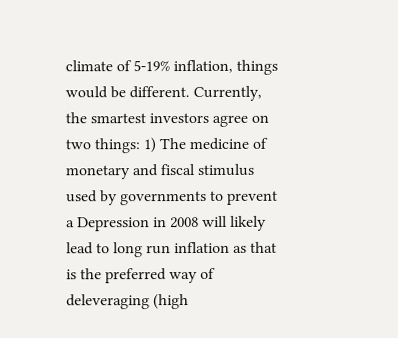climate of 5-19% inflation, things would be different. Currently, the smartest investors agree on two things: 1) The medicine of monetary and fiscal stimulus used by governments to prevent a Depression in 2008 will likely lead to long run inflation as that is the preferred way of deleveraging (high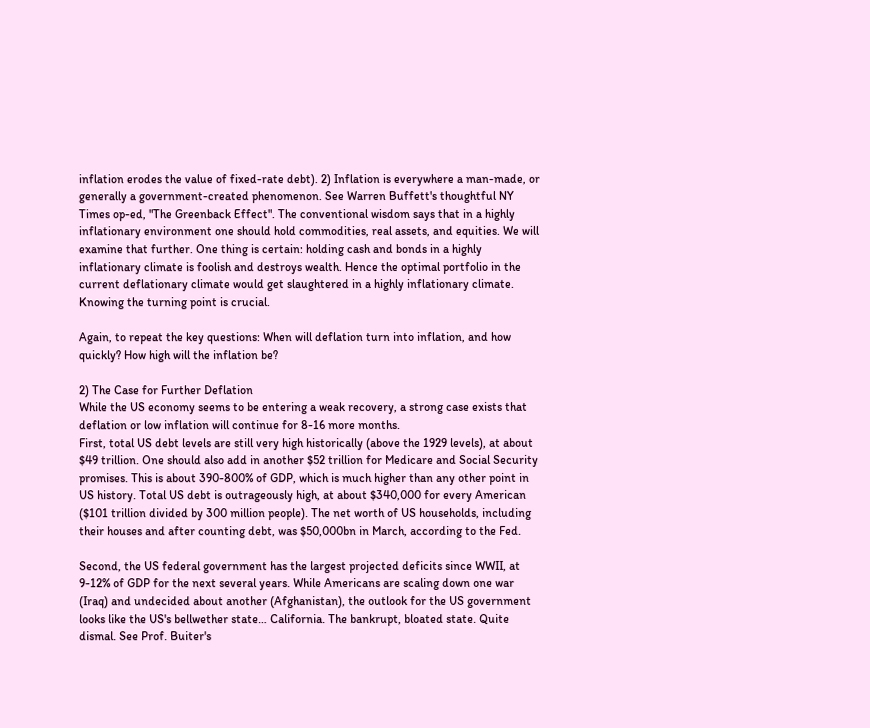inflation erodes the value of fixed-rate debt). 2) Inflation is everywhere a man-made, or generally a government-created phenomenon. See Warren Buffett's thoughtful NY Times op-ed, "The Greenback Effect". The conventional wisdom says that in a highly inflationary environment one should hold commodities, real assets, and equities. We will examine that further. One thing is certain: holding cash and bonds in a highly inflationary climate is foolish and destroys wealth. Hence the optimal portfolio in the current deflationary climate would get slaughtered in a highly inflationary climate. Knowing the turning point is crucial.

Again, to repeat the key questions: When will deflation turn into inflation, and how quickly? How high will the inflation be?

2) The Case for Further Deflation
While the US economy seems to be entering a weak recovery, a strong case exists that deflation or low inflation will continue for 8-16 more months.
First, total US debt levels are still very high historically (above the 1929 levels), at about $49 trillion. One should also add in another $52 trillion for Medicare and Social Security promises. This is about 390-800% of GDP, which is much higher than any other point in US history. Total US debt is outrageously high, at about $340,000 for every American ($101 trillion divided by 300 million people). The net worth of US households, including their houses and after counting debt, was $50,000bn in March, according to the Fed.

Second, the US federal government has the largest projected deficits since WWII, at 9-12% of GDP for the next several years. While Americans are scaling down one war (Iraq) and undecided about another (Afghanistan), the outlook for the US government looks like the US's bellwether state… California. The bankrupt, bloated state. Quite dismal. See Prof. Buiter's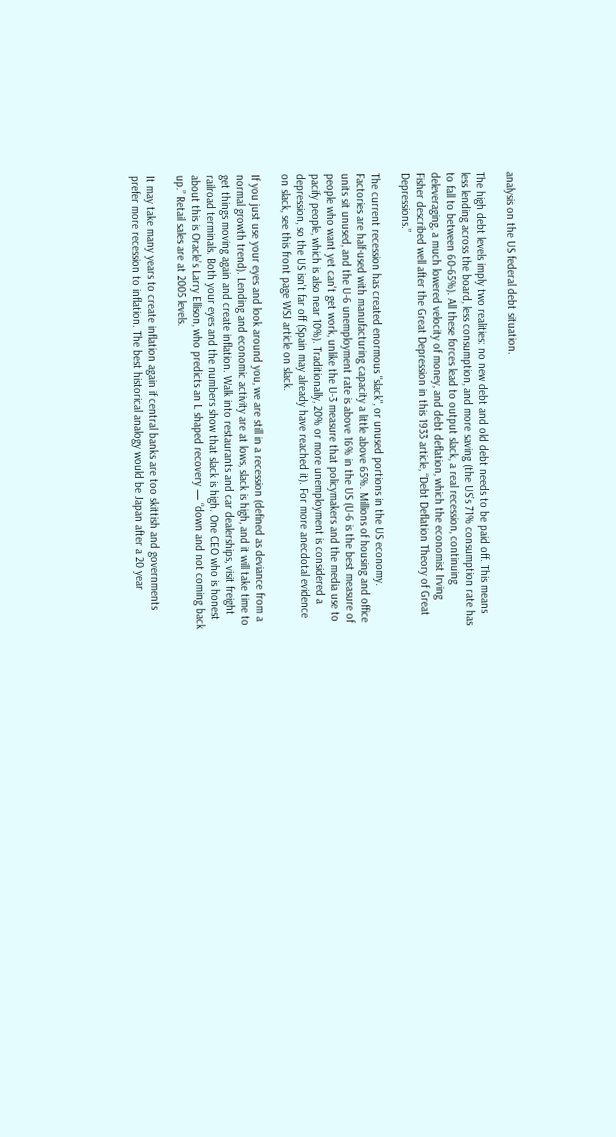analysis on the US federal debt situation.

The high debt levels imply two realities: no new debt and old debt needs to be paid off. This means less lending across the board, less consumption, and more saving (the US’s 71% consumption rate has to fall to between 60-65%). All these forces lead to output slack, a real recession, continuing deleveraging, a much lowered velocity of money, and debt deflation, which the economist Irving Fisher described well after the Great Depression in this 1933 article, “Debt Deflation Theory of Great Depressions.”

The current recession has created enormous "slack", or unused portions in the US economy. Factories are half-used with manufacturing capacity a little above 65%. Millions of housing and office units sit unused, and the U-6 unemployment rate is above 16% in the US (U-6 is the best measure of people who want yet can't get work, unlike the U-3 measure that policymakers and the media use to pacify people, which is also near 10%). Traditionally, 20% or more unemployment is considered a depression, so the US isn't far off (Spain may already have reached it). For more anecdotal evidence on slack, see this front page WSJ article on slack.

If you just use your eyes and look around you, we are still in a recession (defined as deviance from a normal growth trend). Lending and economic activity are at lows, slack is high, and it will take time to get things moving again and create inflation. Walk into restaurants and car dealerships, visit freight railroad terminals. Both your eyes and the numbers show that slack is high. One CEO who is honest about this is Oracle’s Larry Ellison, who predicts an L shaped recovery — “down and not coming back up.” Retail sales are at 2005 levels.

It may take many years to create inflation again if central banks are too skittish and governments prefer more recession to inflation. The best historical analogy would be Japan after a 20 year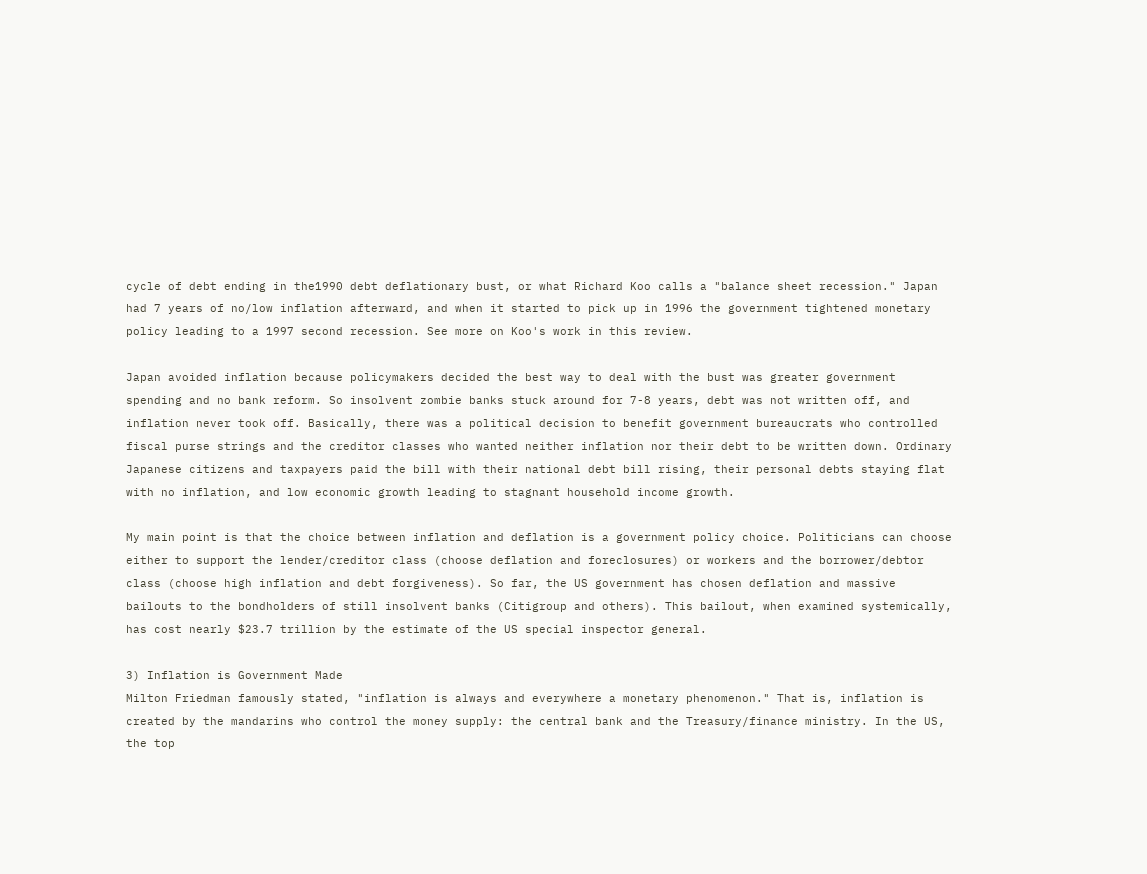cycle of debt ending in the1990 debt deflationary bust, or what Richard Koo calls a "balance sheet recession." Japan had 7 years of no/low inflation afterward, and when it started to pick up in 1996 the government tightened monetary policy leading to a 1997 second recession. See more on Koo's work in this review.

Japan avoided inflation because policymakers decided the best way to deal with the bust was greater government spending and no bank reform. So insolvent zombie banks stuck around for 7-8 years, debt was not written off, and inflation never took off. Basically, there was a political decision to benefit government bureaucrats who controlled fiscal purse strings and the creditor classes who wanted neither inflation nor their debt to be written down. Ordinary Japanese citizens and taxpayers paid the bill with their national debt bill rising, their personal debts staying flat with no inflation, and low economic growth leading to stagnant household income growth.

My main point is that the choice between inflation and deflation is a government policy choice. Politicians can choose either to support the lender/creditor class (choose deflation and foreclosures) or workers and the borrower/debtor class (choose high inflation and debt forgiveness). So far, the US government has chosen deflation and massive bailouts to the bondholders of still insolvent banks (Citigroup and others). This bailout, when examined systemically, has cost nearly $23.7 trillion by the estimate of the US special inspector general.

3) Inflation is Government Made
Milton Friedman famously stated, "inflation is always and everywhere a monetary phenomenon." That is, inflation is created by the mandarins who control the money supply: the central bank and the Treasury/finance ministry. In the US, the top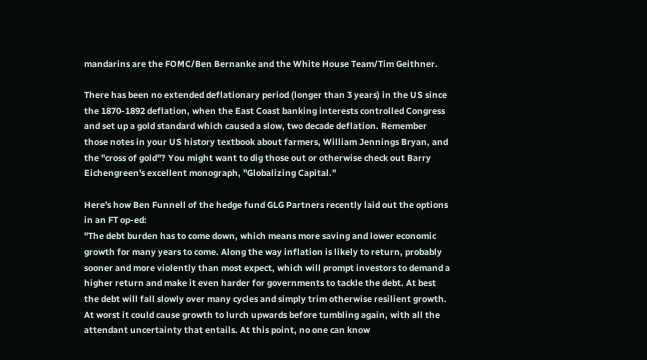mandarins are the FOMC/Ben Bernanke and the White House Team/Tim Geithner.

There has been no extended deflationary period (longer than 3 years) in the US since the 1870-1892 deflation, when the East Coast banking interests controlled Congress and set up a gold standard which caused a slow, two decade deflation. Remember those notes in your US history textbook about farmers, William Jennings Bryan, and the "cross of gold"? You might want to dig those out or otherwise check out Barry Eichengreen's excellent monograph, "Globalizing Capital."

Here's how Ben Funnell of the hedge fund GLG Partners recently laid out the options in an FT op-ed:
"The debt burden has to come down, which means more saving and lower economic growth for many years to come. Along the way inflation is likely to return, probably sooner and more violently than most expect, which will prompt investors to demand a higher return and make it even harder for governments to tackle the debt. At best the debt will fall slowly over many cycles and simply trim otherwise resilient growth. At worst it could cause growth to lurch upwards before tumbling again, with all the attendant uncertainty that entails. At this point, no one can know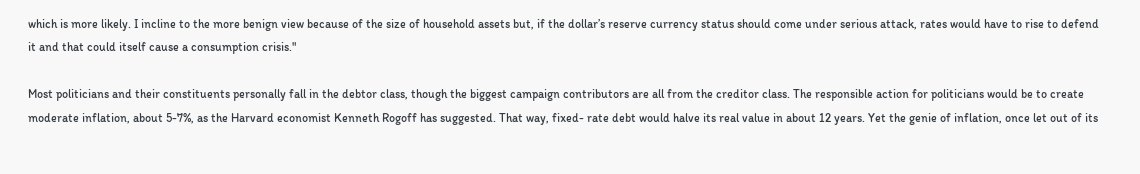which is more likely. I incline to the more benign view because of the size of household assets but, if the dollar’s reserve currency status should come under serious attack, rates would have to rise to defend it and that could itself cause a consumption crisis."

Most politicians and their constituents personally fall in the debtor class, though the biggest campaign contributors are all from the creditor class. The responsible action for politicians would be to create moderate inflation, about 5-7%, as the Harvard economist Kenneth Rogoff has suggested. That way, fixed- rate debt would halve its real value in about 12 years. Yet the genie of inflation, once let out of its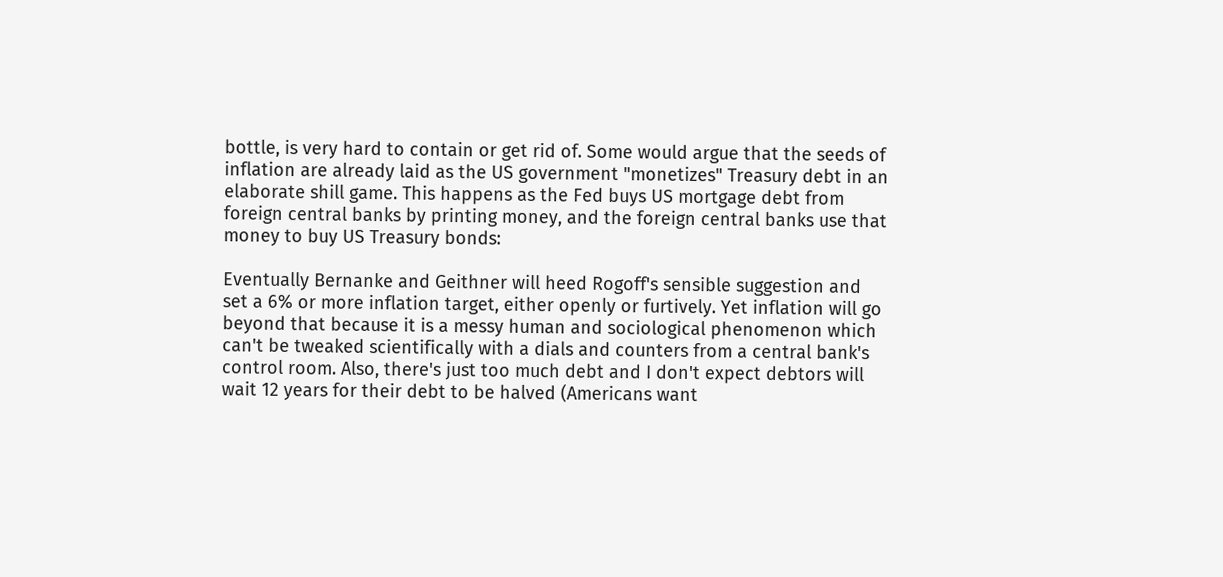bottle, is very hard to contain or get rid of. Some would argue that the seeds of inflation are already laid as the US government "monetizes" Treasury debt in an elaborate shill game. This happens as the Fed buys US mortgage debt from foreign central banks by printing money, and the foreign central banks use that money to buy US Treasury bonds:

Eventually Bernanke and Geithner will heed Rogoff's sensible suggestion and set a 6% or more inflation target, either openly or furtively. Yet inflation will go beyond that because it is a messy human and sociological phenomenon which can't be tweaked scientifically with a dials and counters from a central bank's control room. Also, there's just too much debt and I don't expect debtors will wait 12 years for their debt to be halved (Americans want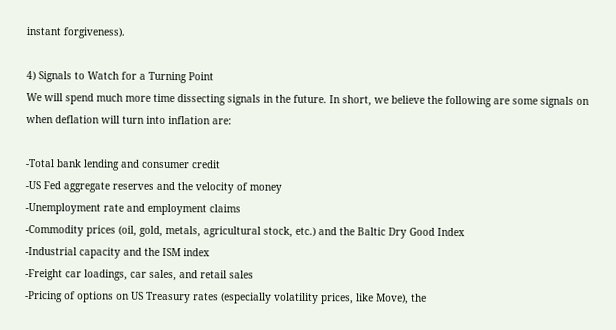instant forgiveness).

4) Signals to Watch for a Turning Point
We will spend much more time dissecting signals in the future. In short, we believe the following are some signals on when deflation will turn into inflation are:

-Total bank lending and consumer credit
-US Fed aggregate reserves and the velocity of money
-Unemployment rate and employment claims
-Commodity prices (oil, gold, metals, agricultural stock, etc.) and the Baltic Dry Good Index
-Industrial capacity and the ISM index
-Freight car loadings, car sales, and retail sales
-Pricing of options on US Treasury rates (especially volatility prices, like Move), the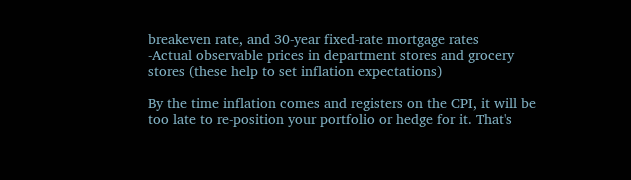breakeven rate, and 30-year fixed-rate mortgage rates
-Actual observable prices in department stores and grocery stores (these help to set inflation expectations)

By the time inflation comes and registers on the CPI, it will be too late to re-position your portfolio or hedge for it. That's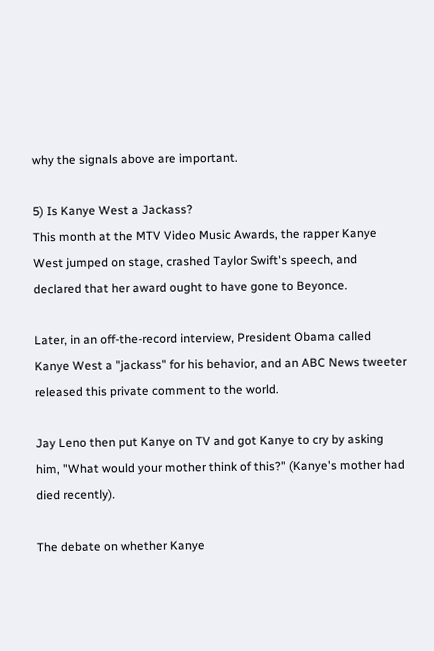why the signals above are important.

5) Is Kanye West a Jackass?
This month at the MTV Video Music Awards, the rapper Kanye West jumped on stage, crashed Taylor Swift's speech, and declared that her award ought to have gone to Beyonce.

Later, in an off-the-record interview, President Obama called Kanye West a "jackass" for his behavior, and an ABC News tweeter released this private comment to the world.

Jay Leno then put Kanye on TV and got Kanye to cry by asking him, "What would your mother think of this?" (Kanye's mother had died recently).

The debate on whether Kanye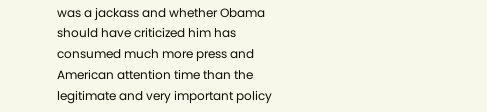was a jackass and whether Obama should have criticized him has consumed much more press and American attention time than the legitimate and very important policy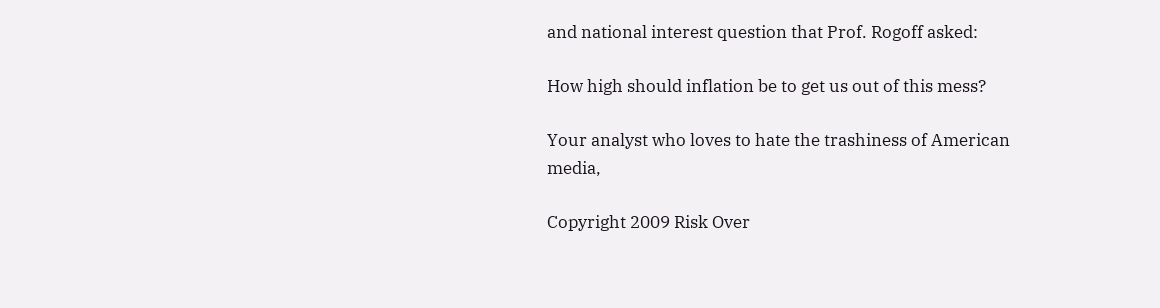and national interest question that Prof. Rogoff asked:

How high should inflation be to get us out of this mess?

Your analyst who loves to hate the trashiness of American media,

Copyright 2009 Risk Over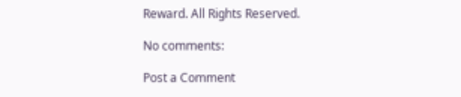Reward. All Rights Reserved.

No comments:

Post a Comment